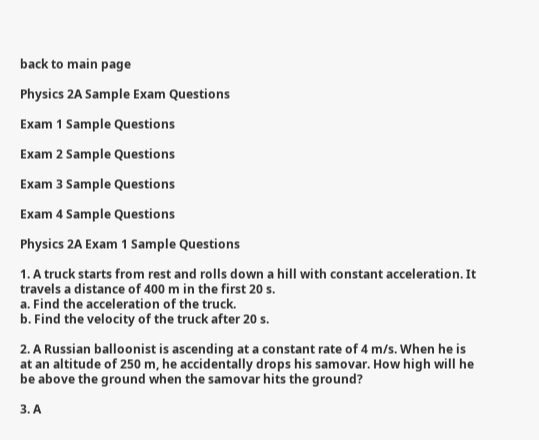back to main page

Physics 2A Sample Exam Questions

Exam 1 Sample Questions

Exam 2 Sample Questions

Exam 3 Sample Questions

Exam 4 Sample Questions

Physics 2A Exam 1 Sample Questions

1. A truck starts from rest and rolls down a hill with constant acceleration. It travels a distance of 400 m in the first 20 s.
a. Find the acceleration of the truck.
b. Find the velocity of the truck after 20 s.

2. A Russian balloonist is ascending at a constant rate of 4 m/s. When he is at an altitude of 250 m, he accidentally drops his samovar. How high will he be above the ground when the samovar hits the ground?

3. A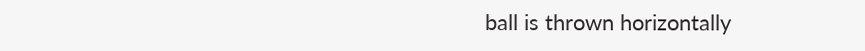ball is thrown horizontally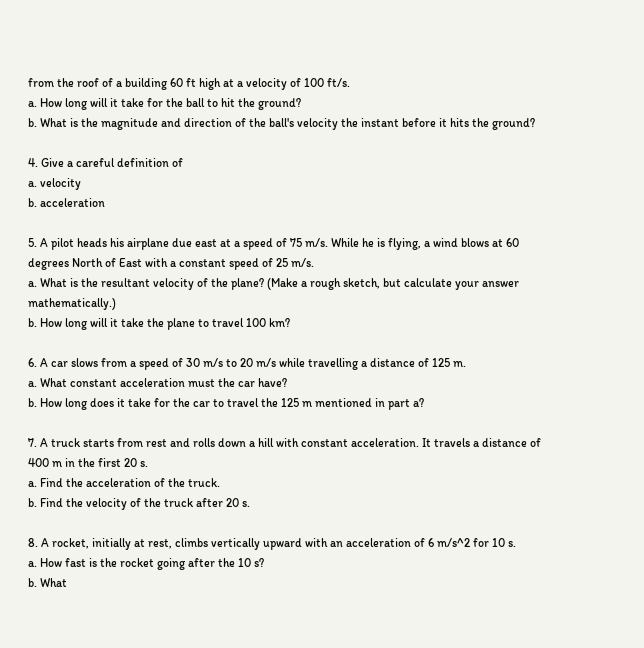from the roof of a building 60 ft high at a velocity of 100 ft/s.
a. How long will it take for the ball to hit the ground?
b. What is the magnitude and direction of the ball's velocity the instant before it hits the ground?

4. Give a careful definition of
a. velocity
b. acceleration

5. A pilot heads his airplane due east at a speed of 75 m/s. While he is flying, a wind blows at 60 degrees North of East with a constant speed of 25 m/s.
a. What is the resultant velocity of the plane? (Make a rough sketch, but calculate your answer mathematically.)
b. How long will it take the plane to travel 100 km?

6. A car slows from a speed of 30 m/s to 20 m/s while travelling a distance of 125 m.
a. What constant acceleration must the car have?
b. How long does it take for the car to travel the 125 m mentioned in part a?

7. A truck starts from rest and rolls down a hill with constant acceleration. It travels a distance of 400 m in the first 20 s.
a. Find the acceleration of the truck.
b. Find the velocity of the truck after 20 s.

8. A rocket, initially at rest, climbs vertically upward with an acceleration of 6 m/s^2 for 10 s.
a. How fast is the rocket going after the 10 s?
b. What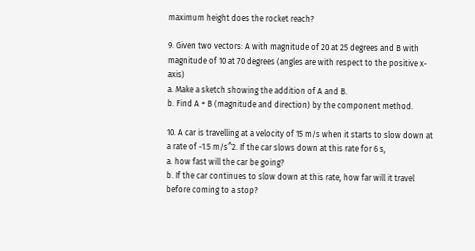maximum height does the rocket reach?

9. Given two vectors: A with magnitude of 20 at 25 degrees and B with magnitude of 10 at 70 degrees (angles are with respect to the positive x-axis)
a. Make a sketch showing the addition of A and B.
b. Find A + B (magnitude and direction) by the component method.

10. A car is travelling at a velocity of 15 m/s when it starts to slow down at a rate of -1.5 m/s^2. If the car slows down at this rate for 6 s,
a. how fast will the car be going?
b. If the car continues to slow down at this rate, how far will it travel before coming to a stop?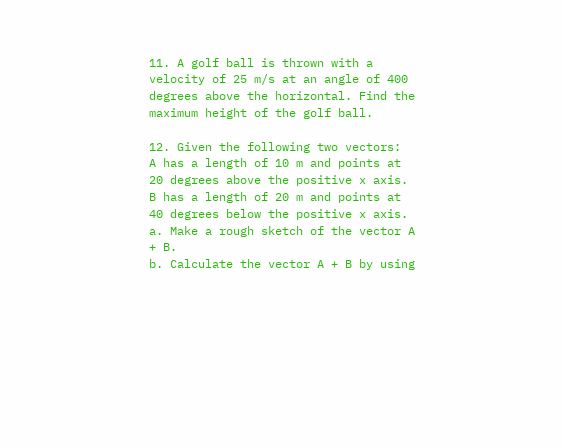11. A golf ball is thrown with a velocity of 25 m/s at an angle of 400 degrees above the horizontal. Find the maximum height of the golf ball.

12. Given the following two vectors:
A has a length of 10 m and points at 20 degrees above the positive x axis. B has a length of 20 m and points at 40 degrees below the positive x axis.
a. Make a rough sketch of the vector A + B.
b. Calculate the vector A + B by using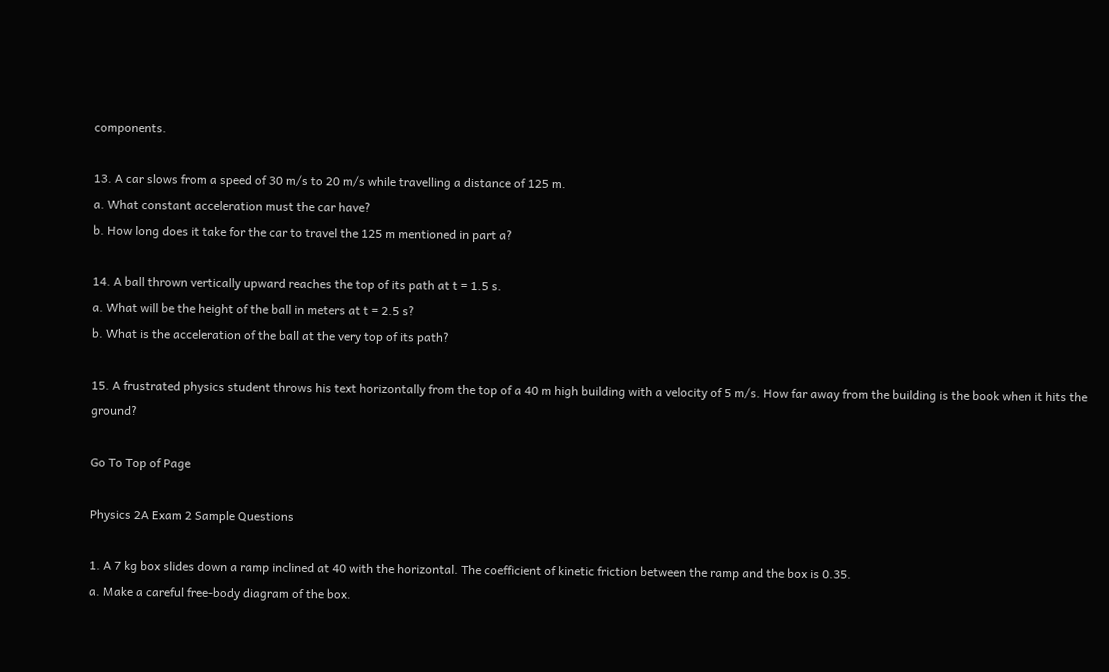components.

13. A car slows from a speed of 30 m/s to 20 m/s while travelling a distance of 125 m.
a. What constant acceleration must the car have?
b. How long does it take for the car to travel the 125 m mentioned in part a?

14. A ball thrown vertically upward reaches the top of its path at t = 1.5 s.
a. What will be the height of the ball in meters at t = 2.5 s?
b. What is the acceleration of the ball at the very top of its path?

15. A frustrated physics student throws his text horizontally from the top of a 40 m high building with a velocity of 5 m/s. How far away from the building is the book when it hits the ground?

Go To Top of Page

Physics 2A Exam 2 Sample Questions

1. A 7 kg box slides down a ramp inclined at 40 with the horizontal. The coefficient of kinetic friction between the ramp and the box is 0.35.
a. Make a careful free-body diagram of the box.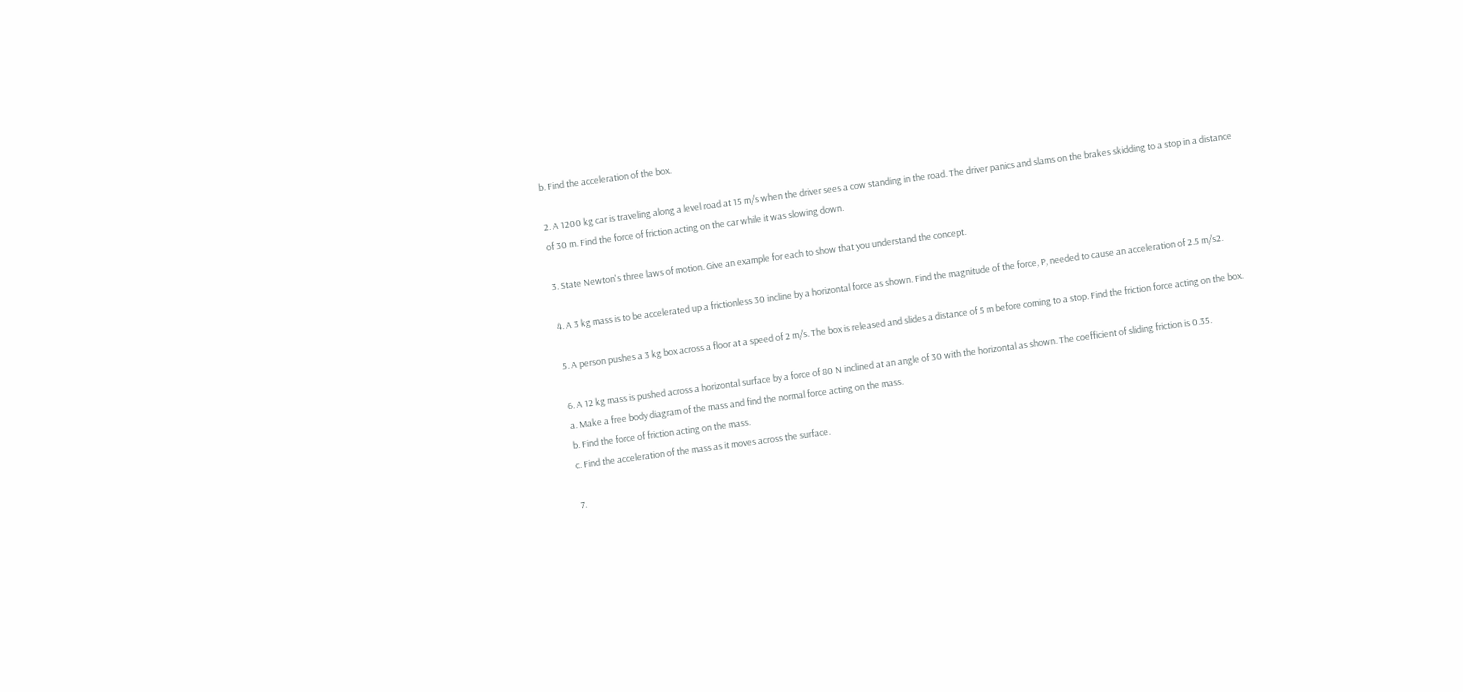b. Find the acceleration of the box.

2. A 1200 kg car is traveling along a level road at 15 m/s when the driver sees a cow standing in the road. The driver panics and slams on the brakes skidding to a stop in a distance of 30 m. Find the force of friction acting on the car while it was slowing down.

3. State Newton's three laws of motion. Give an example for each to show that you understand the concept.

4. A 3 kg mass is to be accelerated up a frictionless 30 incline by a horizontal force as shown. Find the magnitude of the force, P, needed to cause an acceleration of 2.5 m/s2.

5. A person pushes a 3 kg box across a floor at a speed of 2 m/s. The box is released and slides a distance of 5 m before coming to a stop. Find the friction force acting on the box.

6. A 12 kg mass is pushed across a horizontal surface by a force of 80 N inclined at an angle of 30 with the horizontal as shown. The coefficient of sliding friction is 0.35.
a. Make a free body diagram of the mass and find the normal force acting on the mass.
b. Find the force of friction acting on the mass.
c. Find the acceleration of the mass as it moves across the surface.

7.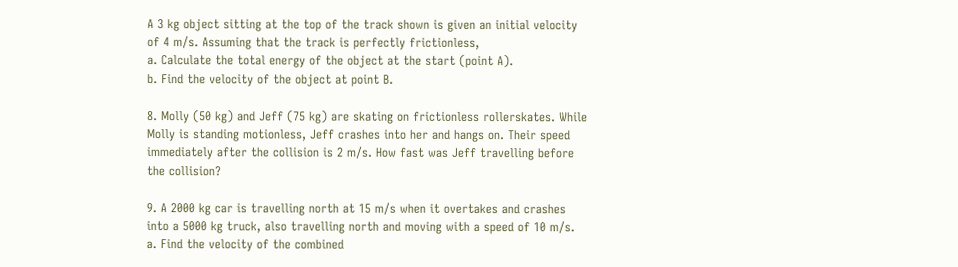A 3 kg object sitting at the top of the track shown is given an initial velocity of 4 m/s. Assuming that the track is perfectly frictionless,
a. Calculate the total energy of the object at the start (point A).
b. Find the velocity of the object at point B.

8. Molly (50 kg) and Jeff (75 kg) are skating on frictionless rollerskates. While Molly is standing motionless, Jeff crashes into her and hangs on. Their speed immediately after the collision is 2 m/s. How fast was Jeff travelling before the collision?

9. A 2000 kg car is travelling north at 15 m/s when it overtakes and crashes into a 5000 kg truck, also travelling north and moving with a speed of 10 m/s. a. Find the velocity of the combined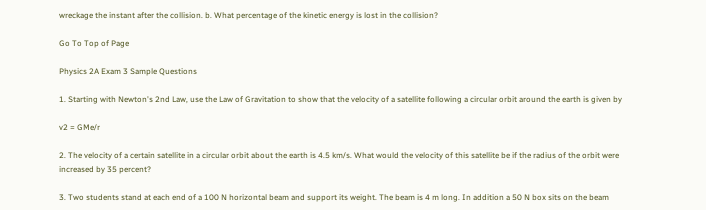wreckage the instant after the collision. b. What percentage of the kinetic energy is lost in the collision?

Go To Top of Page

Physics 2A Exam 3 Sample Questions

1. Starting with Newton's 2nd Law, use the Law of Gravitation to show that the velocity of a satellite following a circular orbit around the earth is given by

v2 = GMe/r

2. The velocity of a certain satellite in a circular orbit about the earth is 4.5 km/s. What would the velocity of this satellite be if the radius of the orbit were increased by 35 percent?

3. Two students stand at each end of a 100 N horizontal beam and support its weight. The beam is 4 m long. In addition a 50 N box sits on the beam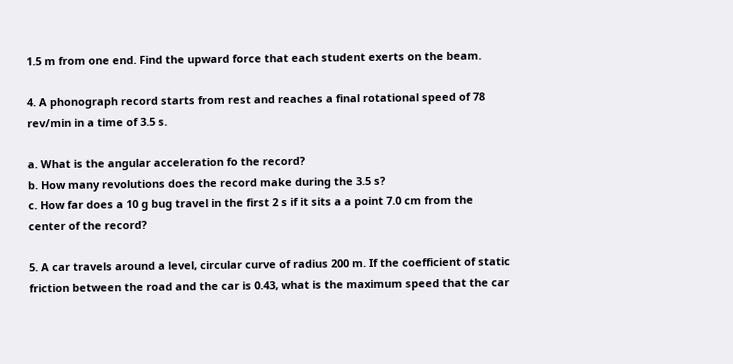1.5 m from one end. Find the upward force that each student exerts on the beam.

4. A phonograph record starts from rest and reaches a final rotational speed of 78 rev/min in a time of 3.5 s.

a. What is the angular acceleration fo the record?
b. How many revolutions does the record make during the 3.5 s?
c. How far does a 10 g bug travel in the first 2 s if it sits a a point 7.0 cm from the center of the record?

5. A car travels around a level, circular curve of radius 200 m. If the coefficient of static friction between the road and the car is 0.43, what is the maximum speed that the car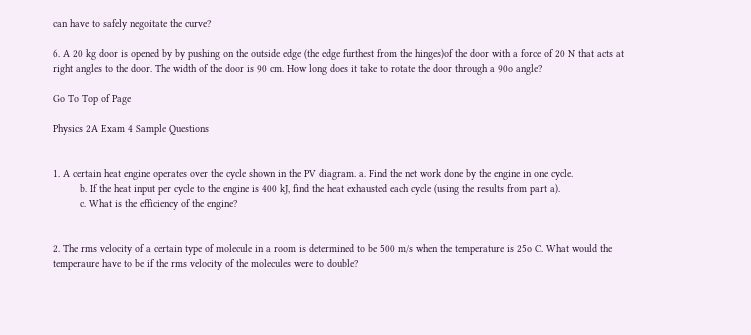can have to safely negoitate the curve?

6. A 20 kg door is opened by by pushing on the outside edge (the edge furthest from the hinges)of the door with a force of 20 N that acts at right angles to the door. The width of the door is 90 cm. How long does it take to rotate the door through a 90o angle?

Go To Top of Page

Physics 2A Exam 4 Sample Questions


1. A certain heat engine operates over the cycle shown in the PV diagram. a. Find the net work done by the engine in one cycle.
         b. If the heat input per cycle to the engine is 400 kJ, find the heat exhausted each cycle (using the results from part a).
         c. What is the efficiency of the engine?


2. The rms velocity of a certain type of molecule in a room is determined to be 500 m/s when the temperature is 25o C. What would the temperaure have to be if the rms velocity of the molecules were to double?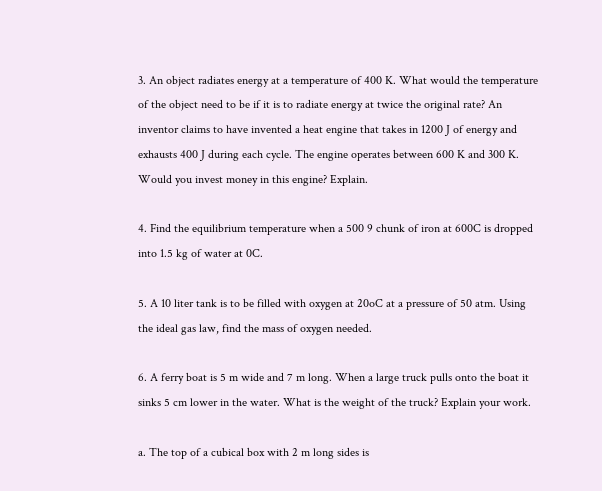3. An object radiates energy at a temperature of 400 K. What would the temperature of the object need to be if it is to radiate energy at twice the original rate? An inventor claims to have invented a heat engine that takes in 1200 J of energy and exhausts 400 J during each cycle. The engine operates between 600 K and 300 K. Would you invest money in this engine? Explain.

4. Find the equilibrium temperature when a 500 9 chunk of iron at 600C is dropped into 1.5 kg of water at 0C.

5. A 10 liter tank is to be filled with oxygen at 20oC at a pressure of 50 atm. Using the ideal gas law, find the mass of oxygen needed.

6. A ferry boat is 5 m wide and 7 m long. When a large truck pulls onto the boat it sinks 5 cm lower in the water. What is the weight of the truck? Explain your work.

a. The top of a cubical box with 2 m long sides is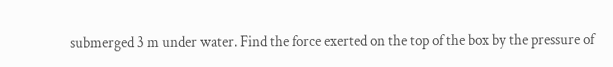submerged 3 m under water. Find the force exerted on the top of the box by the pressure of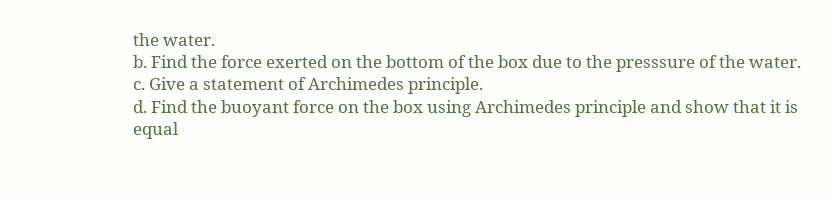the water.
b. Find the force exerted on the bottom of the box due to the presssure of the water.
c. Give a statement of Archimedes principle.
d. Find the buoyant force on the box using Archimedes principle and show that it is equal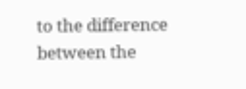to the difference between the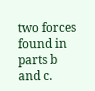two forces found in parts b and c.